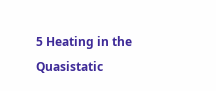5 Heating in the Quasistatic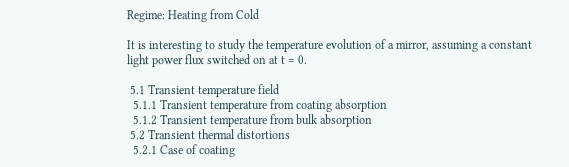Regime: Heating from Cold

It is interesting to study the temperature evolution of a mirror, assuming a constant light power flux switched on at t = 0.

 5.1 Transient temperature field
  5.1.1 Transient temperature from coating absorption
  5.1.2 Transient temperature from bulk absorption
 5.2 Transient thermal distortions
  5.2.1 Case of coating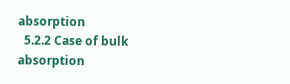absorption
  5.2.2 Case of bulk absorption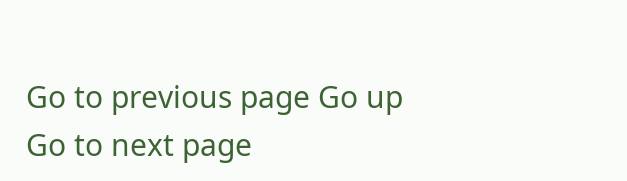Go to previous page Go up Go to next page